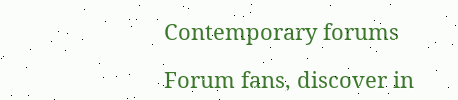Contemporary forums

Forum fans, discover in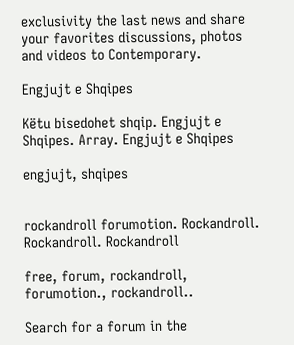exclusivity the last news and share your favorites discussions, photos and videos to Contemporary.

Engjujt e Shqipes

Këtu bisedohet shqip. Engjujt e Shqipes. Array. Engjujt e Shqipes

engjujt, shqipes


rockandroll forumotion. Rockandroll. Rockandroll. Rockandroll

free, forum, rockandroll, forumotion., rockandroll..

Search for a forum in the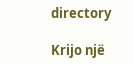directory

Krijo një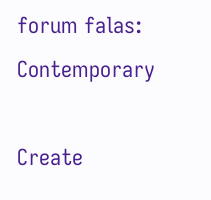forum falas: Contemporary

Create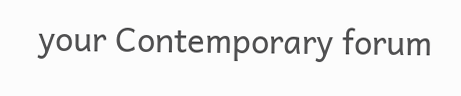your Contemporary forum